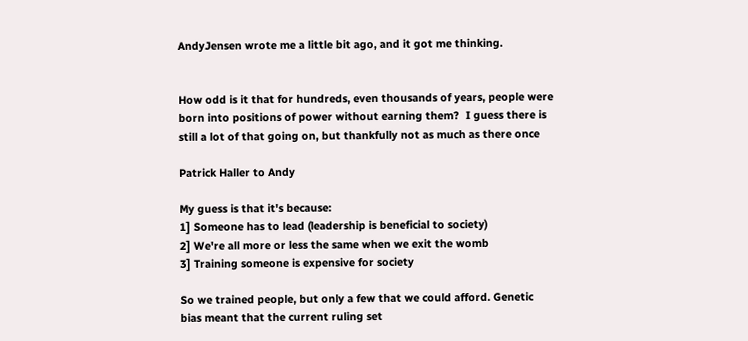AndyJensen wrote me a little bit ago, and it got me thinking.


How odd is it that for hundreds, even thousands of years, people were
born into positions of power without earning them?  I guess there is
still a lot of that going on, but thankfully not as much as there once

Patrick Haller to Andy

My guess is that it's because:
1] Someone has to lead (leadership is beneficial to society)
2] We're all more or less the same when we exit the womb
3] Training someone is expensive for society

So we trained people, but only a few that we could afford. Genetic
bias meant that the current ruling set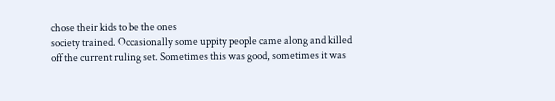chose their kids to be the ones
society trained. Occasionally some uppity people came along and killed
off the current ruling set. Sometimes this was good, sometimes it was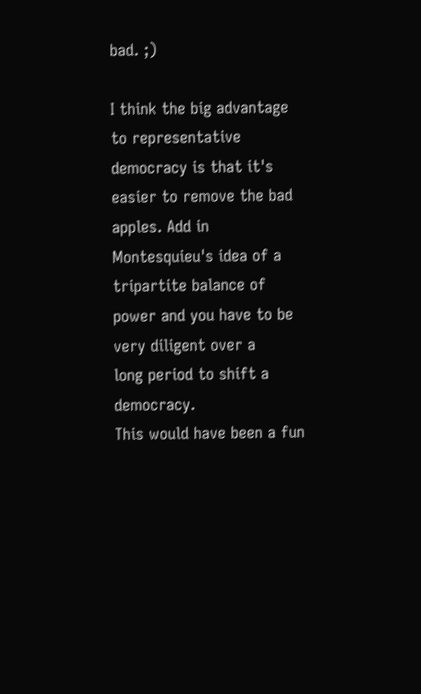bad. ;)

I think the big advantage to representative democracy is that it's
easier to remove the bad apples. Add in Montesquieu's idea of a
tripartite balance of power and you have to be very diligent over a
long period to shift a democracy.
This would have been a fun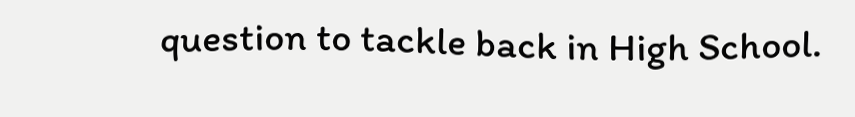question to tackle back in High School.